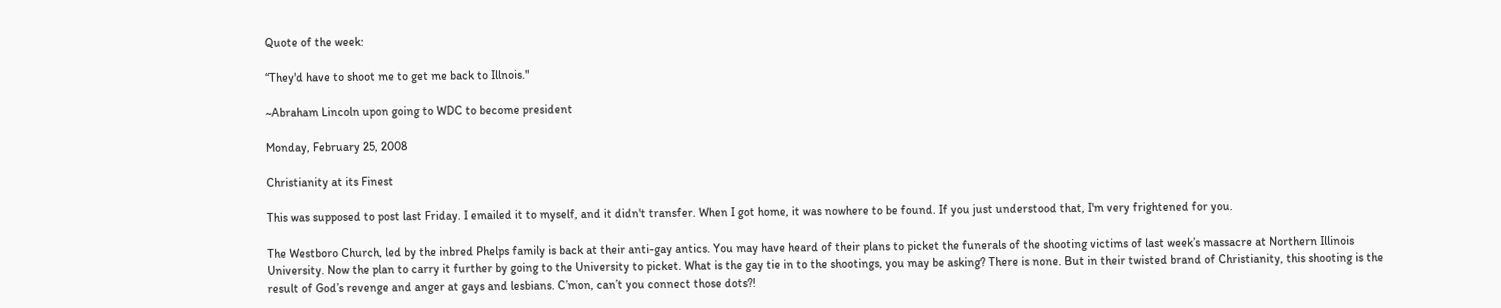Quote of the week:

“They'd have to shoot me to get me back to Illnois."

~Abraham Lincoln upon going to WDC to become president

Monday, February 25, 2008

Christianity at its Finest

This was supposed to post last Friday. I emailed it to myself, and it didn't transfer. When I got home, it was nowhere to be found. If you just understood that, I'm very frightened for you.

The Westboro Church, led by the inbred Phelps family is back at their anti-gay antics. You may have heard of their plans to picket the funerals of the shooting victims of last week’s massacre at Northern Illinois University. Now the plan to carry it further by going to the University to picket. What is the gay tie in to the shootings, you may be asking? There is none. But in their twisted brand of Christianity, this shooting is the result of God’s revenge and anger at gays and lesbians. C’mon, can’t you connect those dots?!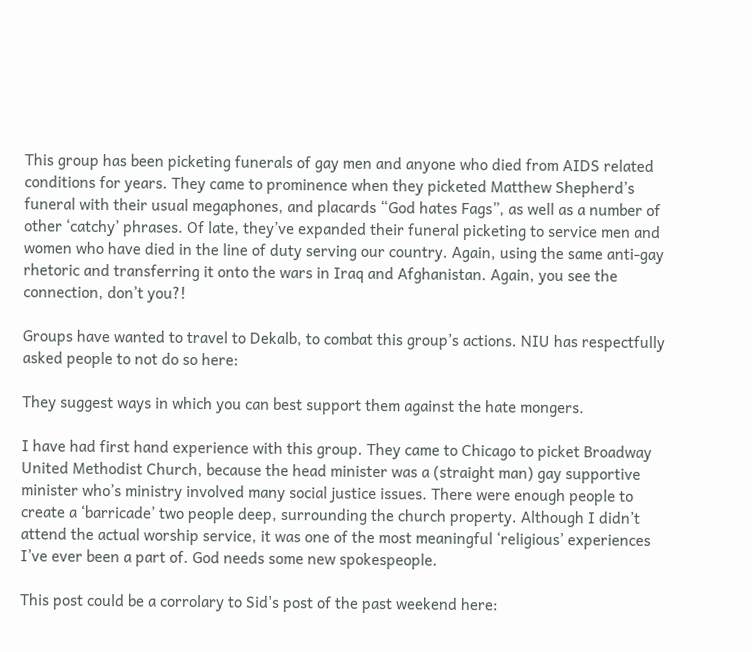This group has been picketing funerals of gay men and anyone who died from AIDS related conditions for years. They came to prominence when they picketed Matthew Shepherd’s funeral with their usual megaphones, and placards “God hates Fags”, as well as a number of other ‘catchy’ phrases. Of late, they’ve expanded their funeral picketing to service men and women who have died in the line of duty serving our country. Again, using the same anti-gay rhetoric and transferring it onto the wars in Iraq and Afghanistan. Again, you see the connection, don’t you?!

Groups have wanted to travel to Dekalb, to combat this group’s actions. NIU has respectfully asked people to not do so here:

They suggest ways in which you can best support them against the hate mongers.

I have had first hand experience with this group. They came to Chicago to picket Broadway United Methodist Church, because the head minister was a (straight man) gay supportive minister who’s ministry involved many social justice issues. There were enough people to create a ‘barricade’ two people deep, surrounding the church property. Although I didn’t attend the actual worship service, it was one of the most meaningful ‘religious’ experiences I’ve ever been a part of. God needs some new spokespeople.

This post could be a corrolary to Sid's post of the past weekend here: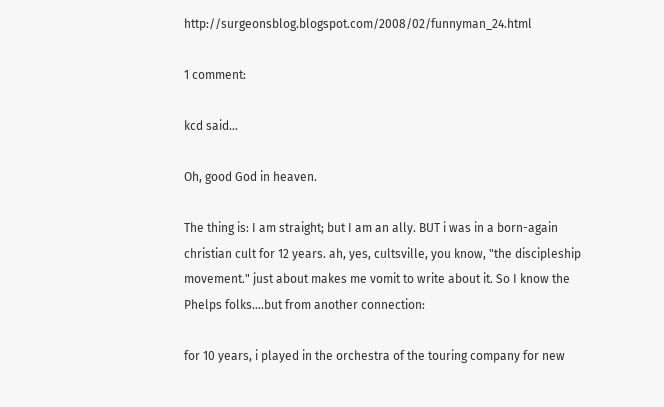http://surgeonsblog.blogspot.com/2008/02/funnyman_24.html

1 comment:

kcd said...

Oh, good God in heaven.

The thing is: I am straight; but I am an ally. BUT i was in a born-again christian cult for 12 years. ah, yes, cultsville, you know, "the discipleship movement." just about makes me vomit to write about it. So I know the Phelps folks....but from another connection:

for 10 years, i played in the orchestra of the touring company for new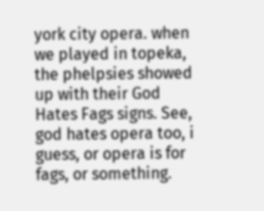york city opera. when we played in topeka, the phelpsies showed up with their God Hates Fags signs. See, god hates opera too, i guess, or opera is for fags, or something.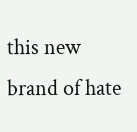this new brand of hate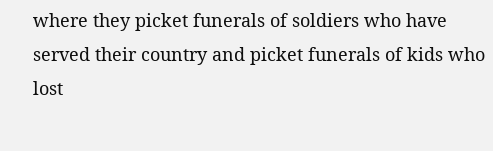where they picket funerals of soldiers who have served their country and picket funerals of kids who lost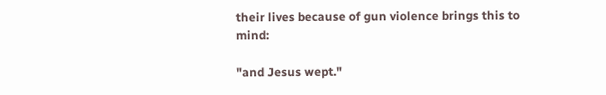their lives because of gun violence brings this to mind:

"and Jesus wept."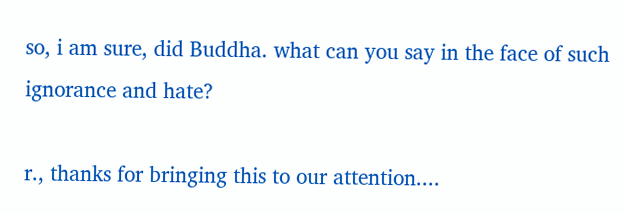so, i am sure, did Buddha. what can you say in the face of such ignorance and hate?

r., thanks for bringing this to our attention....